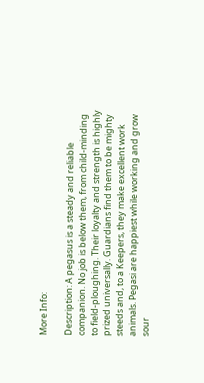More Info:

Description: A pegasus is a steady and reliable companion. No job is below them, from child-minding to field-ploughing. Their loyalty and strength is highly prized universally. Guardians find them to be mighty steeds and, to a Keepers, they make excellent work animals. Pegasi are happiest while working and grow sour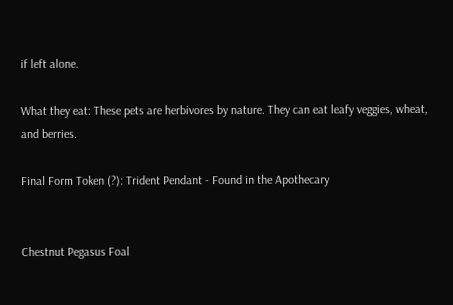if left alone.

What they eat: These pets are herbivores by nature. They can eat leafy veggies, wheat, and berries.

Final Form Token (?): Trident Pendant - Found in the Apothecary


Chestnut Pegasus Foal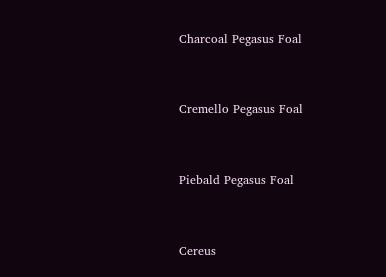Charcoal Pegasus Foal


Cremello Pegasus Foal


Piebald Pegasus Foal


Cereus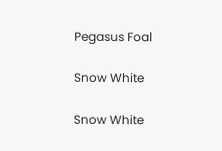Pegasus Foal

Snow White

Snow White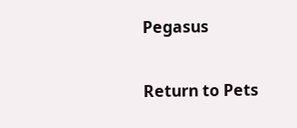Pegasus

Return to Pets